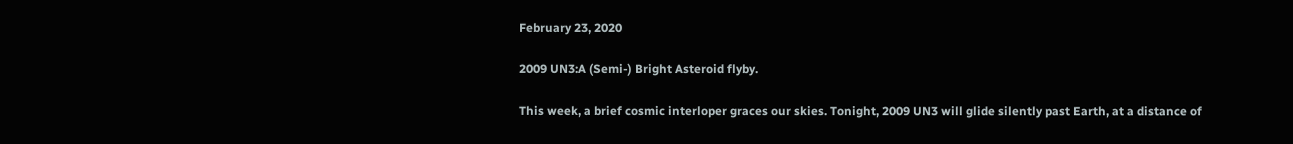February 23, 2020

2009 UN3:A (Semi-) Bright Asteroid flyby.

This week, a brief cosmic interloper graces our skies. Tonight, 2009 UN3 will glide silently past Earth, at a distance of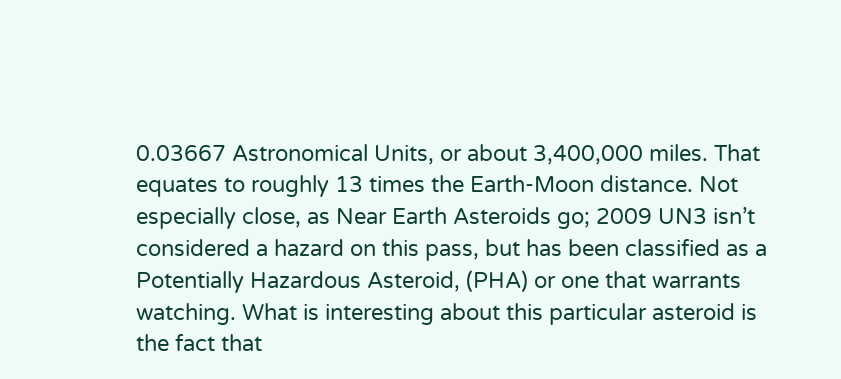0.03667 Astronomical Units, or about 3,400,000 miles. That equates to roughly 13 times the Earth-Moon distance. Not especially close, as Near Earth Asteroids go; 2009 UN3 isn’t considered a hazard on this pass, but has been classified as a Potentially Hazardous Asteroid, (PHA) or one that warrants watching. What is interesting about this particular asteroid is the fact that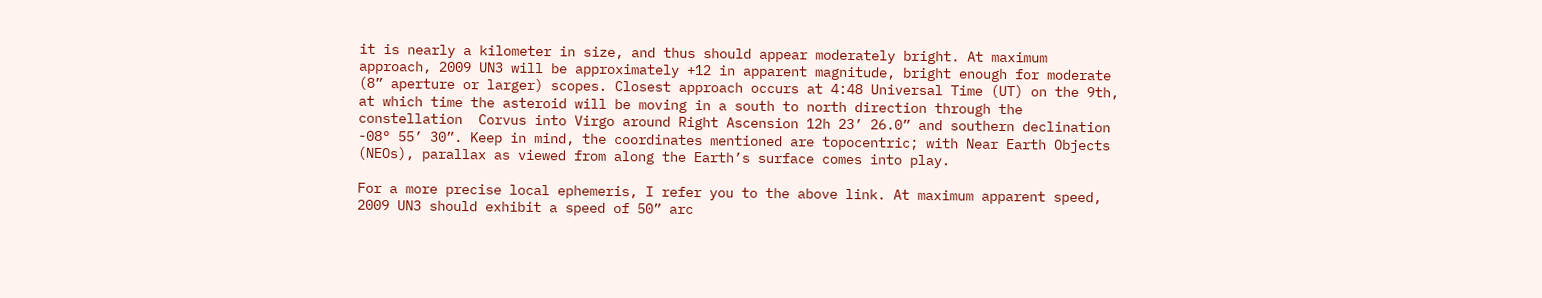it is nearly a kilometer in size, and thus should appear moderately bright. At maximum approach, 2009 UN3 will be approximately +12 in apparent magnitude, bright enough for moderate (8” aperture or larger) scopes. Closest approach occurs at 4:48 Universal Time (UT) on the 9th, at which time the asteroid will be moving in a south to north direction through the constellation  Corvus into Virgo around Right Ascension 12h 23’ 26.0” and southern declination -08° 55’ 30”. Keep in mind, the coordinates mentioned are topocentric; with Near Earth Objects (NEOs), parallax as viewed from along the Earth’s surface comes into play.

For a more precise local ephemeris, I refer you to the above link. At maximum apparent speed, 2009 UN3 should exhibit a speed of 50” arc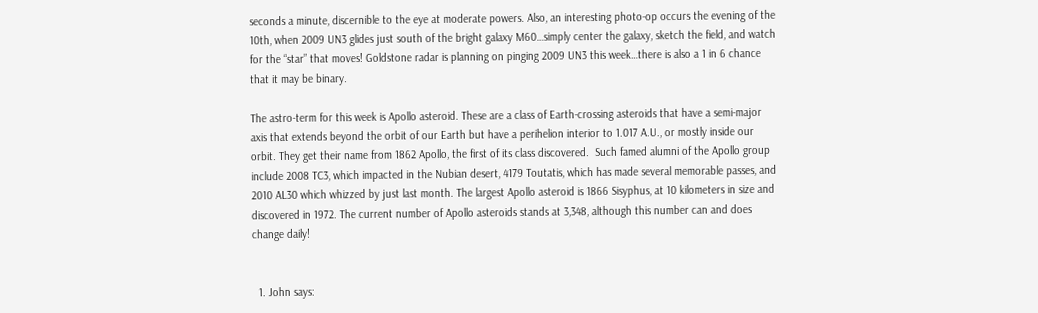seconds a minute, discernible to the eye at moderate powers. Also, an interesting photo-op occurs the evening of the 10th, when 2009 UN3 glides just south of the bright galaxy M60…simply center the galaxy, sketch the field, and watch for the “star” that moves! Goldstone radar is planning on pinging 2009 UN3 this week…there is also a 1 in 6 chance that it may be binary.

The astro-term for this week is Apollo asteroid. These are a class of Earth-crossing asteroids that have a semi-major axis that extends beyond the orbit of our Earth but have a perihelion interior to 1.017 A.U., or mostly inside our orbit. They get their name from 1862 Apollo, the first of its class discovered.  Such famed alumni of the Apollo group include 2008 TC3, which impacted in the Nubian desert, 4179 Toutatis, which has made several memorable passes, and 2010 AL30 which whizzed by just last month. The largest Apollo asteroid is 1866 Sisyphus, at 10 kilometers in size and discovered in 1972. The current number of Apollo asteroids stands at 3,348, although this number can and does change daily!


  1. John says: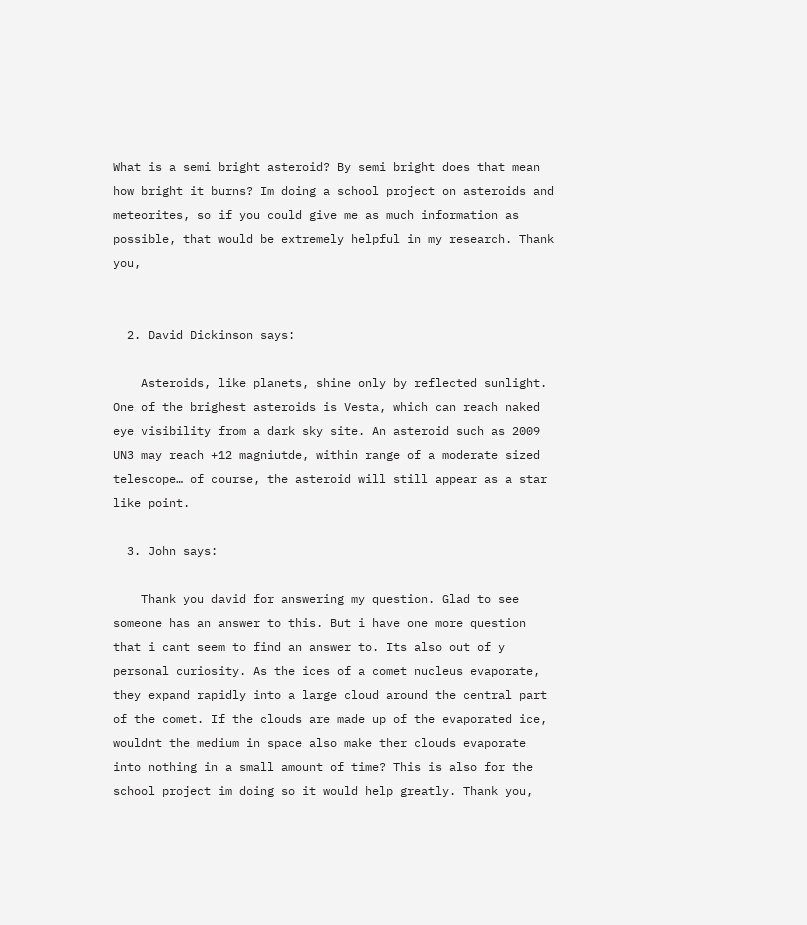What is a semi bright asteroid? By semi bright does that mean how bright it burns? Im doing a school project on asteroids and meteorites, so if you could give me as much information as possible, that would be extremely helpful in my research. Thank you,


  2. David Dickinson says:

    Asteroids, like planets, shine only by reflected sunlight. One of the brighest asteroids is Vesta, which can reach naked eye visibility from a dark sky site. An asteroid such as 2009 UN3 may reach +12 magniutde, within range of a moderate sized telescope… of course, the asteroid will still appear as a star like point.

  3. John says:

    Thank you david for answering my question. Glad to see someone has an answer to this. But i have one more question that i cant seem to find an answer to. Its also out of y personal curiosity. As the ices of a comet nucleus evaporate, they expand rapidly into a large cloud around the central part of the comet. If the clouds are made up of the evaporated ice, wouldnt the medium in space also make ther clouds evaporate into nothing in a small amount of time? This is also for the school project im doing so it would help greatly. Thank you,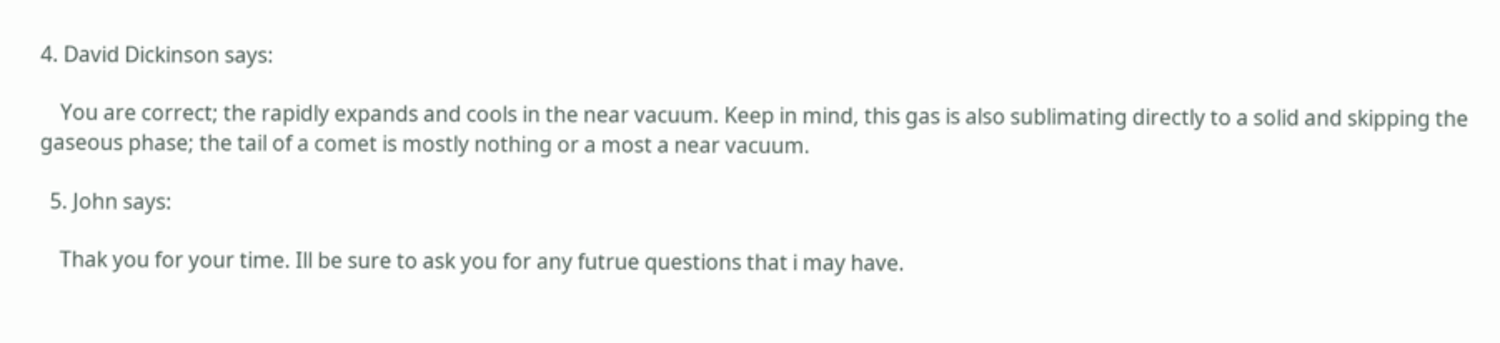4. David Dickinson says:

    You are correct; the rapidly expands and cools in the near vacuum. Keep in mind, this gas is also sublimating directly to a solid and skipping the gaseous phase; the tail of a comet is mostly nothing or a most a near vacuum.

  5. John says:

    Thak you for your time. Ill be sure to ask you for any futrue questions that i may have.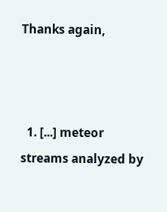Thanks again,



  1. [...] meteor streams analyzed by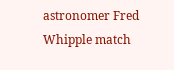astronomer Fred Whipple match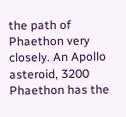the path of Phaethon very closely. An Apollo asteroid, 3200 Phaethon has the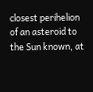closest perihelion of an asteroid to the Sun known, at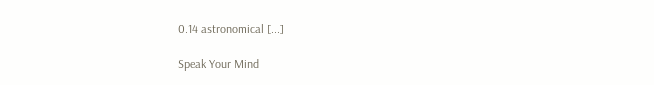0.14 astronomical [...]

Speak Your Mind